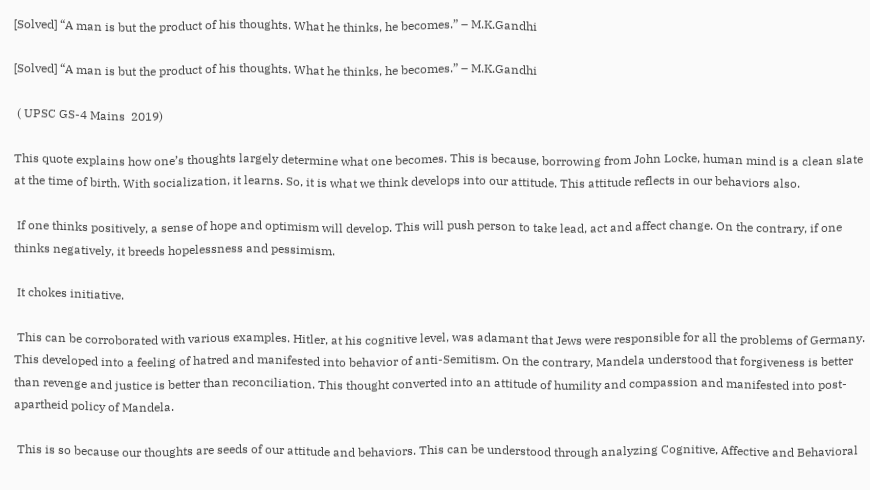[Solved] “A man is but the product of his thoughts. What he thinks, he becomes.” – M.K.Gandhi

[Solved] “A man is but the product of his thoughts. What he thinks, he becomes.” – M.K.Gandhi

 ( UPSC GS-4 Mains  2019)

This quote explains how one’s thoughts largely determine what one becomes. This is because, borrowing from John Locke, human mind is a clean slate at the time of birth. With socialization, it learns. So, it is what we think develops into our attitude. This attitude reflects in our behaviors also.

 If one thinks positively, a sense of hope and optimism will develop. This will push person to take lead, act and affect change. On the contrary, if one thinks negatively, it breeds hopelessness and pessimism.

 It chokes initiative.

 This can be corroborated with various examples. Hitler, at his cognitive level, was adamant that Jews were responsible for all the problems of Germany. This developed into a feeling of hatred and manifested into behavior of anti-Semitism. On the contrary, Mandela understood that forgiveness is better than revenge and justice is better than reconciliation. This thought converted into an attitude of humility and compassion and manifested into post-apartheid policy of Mandela.

 This is so because our thoughts are seeds of our attitude and behaviors. This can be understood through analyzing Cognitive, Affective and Behavioral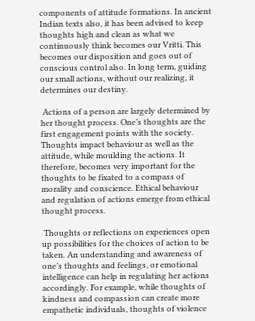components of attitude formations. In ancient Indian texts also, it has been advised to keep thoughts high and clean as what we continuously think becomes our Vritti. This becomes our disposition and goes out of conscious control also. In long term, guiding our small actions, without our realizing, it determines our destiny.

 Actions of a person are largely determined by her thought process. One’s thoughts are the first engagement points with the society. Thoughts impact behaviour as well as the attitude, while moulding the actions. It therefore, becomes very important for the thoughts to be fixated to a compass of morality and conscience. Ethical behaviour and regulation of actions emerge from ethical thought process.

 Thoughts or reflections on experiences open up possibilities for the choices of action to be taken. An understanding and awareness of one’s thoughts and feelings, or emotional intelligence can help in regulating her actions accordingly. For example, while thoughts of kindness and compassion can create more empathetic individuals, thoughts of violence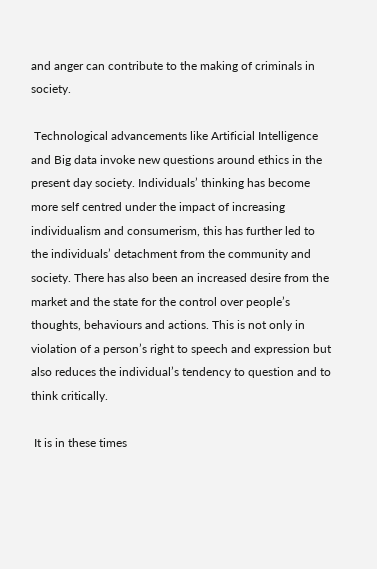and anger can contribute to the making of criminals in society.

 Technological advancements like Artificial Intelligence and Big data invoke new questions around ethics in the present day society. Individuals’ thinking has become more self centred under the impact of increasing individualism and consumerism, this has further led to the individuals’ detachment from the community and society. There has also been an increased desire from the market and the state for the control over people’s thoughts, behaviours and actions. This is not only in violation of a person’s right to speech and expression but also reduces the individual’s tendency to question and to think critically.

 It is in these times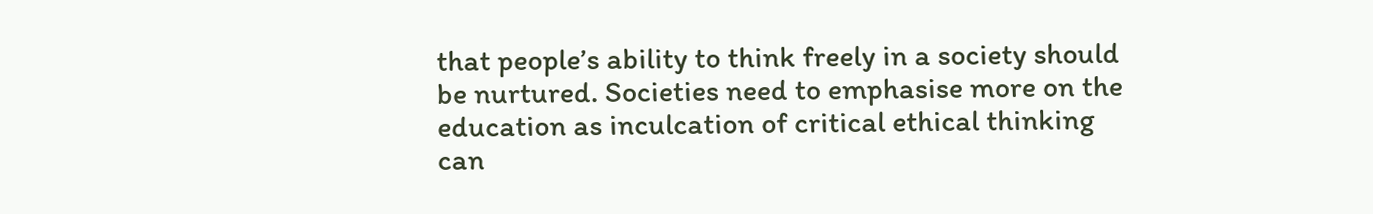that people’s ability to think freely in a society should be nurtured. Societies need to emphasise more on the education as inculcation of critical ethical thinking can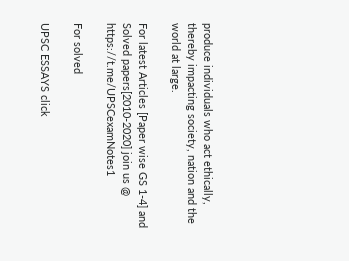produce individuals who act ethically, thereby impacting society, nation and the world at large.

For latest Articles [Paper wise GS 1-4] and Solved papers[2010-2020] join us @ https://t.me/UPSCexamNotes1

For solved

UPSC ESSAYS click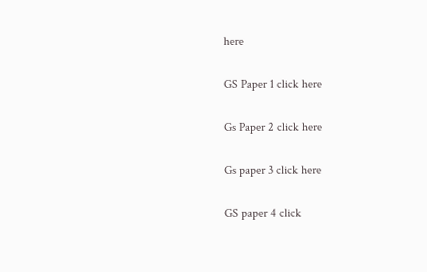here

GS Paper 1 click here

Gs Paper 2 click here

Gs paper 3 click here

GS paper 4 click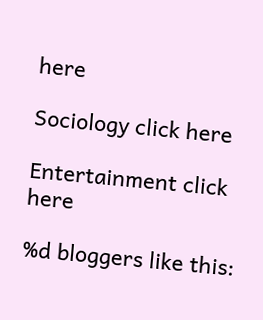here

Sociology click here

Entertainment click here

%d bloggers like this: